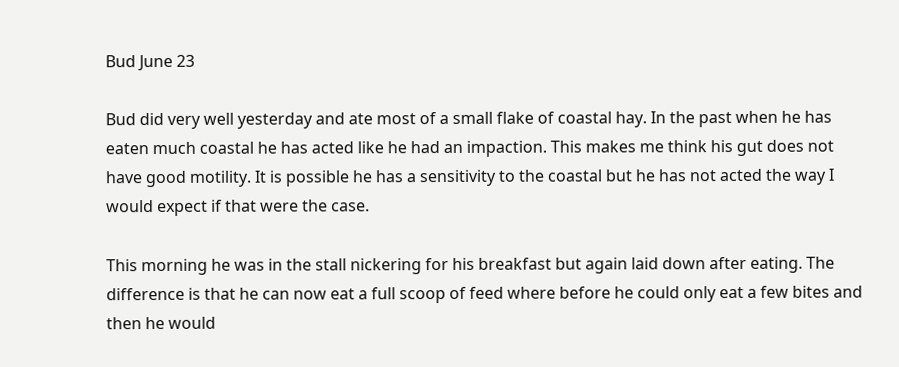Bud June 23

Bud did very well yesterday and ate most of a small flake of coastal hay. In the past when he has eaten much coastal he has acted like he had an impaction. This makes me think his gut does not have good motility. It is possible he has a sensitivity to the coastal but he has not acted the way I would expect if that were the case.

This morning he was in the stall nickering for his breakfast but again laid down after eating. The difference is that he can now eat a full scoop of feed where before he could only eat a few bites and then he would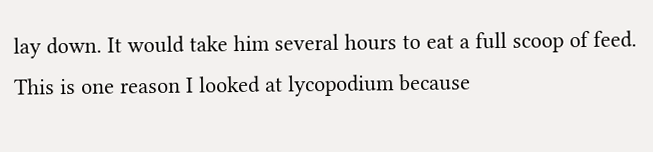lay down. It would take him several hours to eat a full scoop of feed. This is one reason I looked at lycopodium because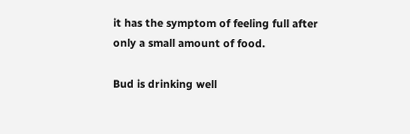it has the symptom of feeling full after only a small amount of food.

Bud is drinking well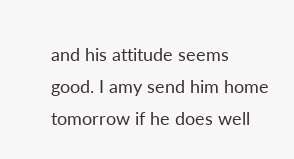and his attitude seems good. I amy send him home tomorrow if he does well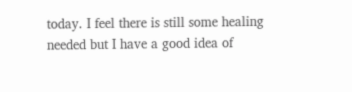today. I feel there is still some healing needed but I have a good idea of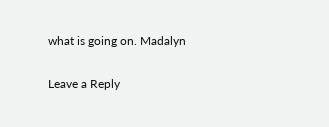what is going on. Madalyn

Leave a Reply